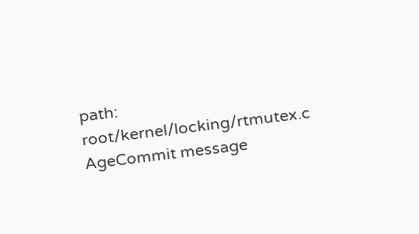path: root/kernel/locking/rtmutex.c
AgeCommit message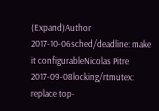(Expand)Author
2017-10-06sched/deadline: make it configurableNicolas Pitre
2017-09-08locking/rtmutex: replace top-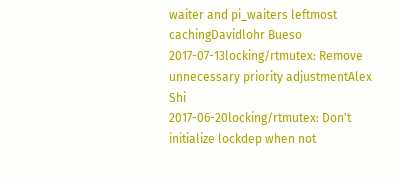waiter and pi_waiters leftmost cachingDavidlohr Bueso
2017-07-13locking/rtmutex: Remove unnecessary priority adjustmentAlex Shi
2017-06-20locking/rtmutex: Don't initialize lockdep when not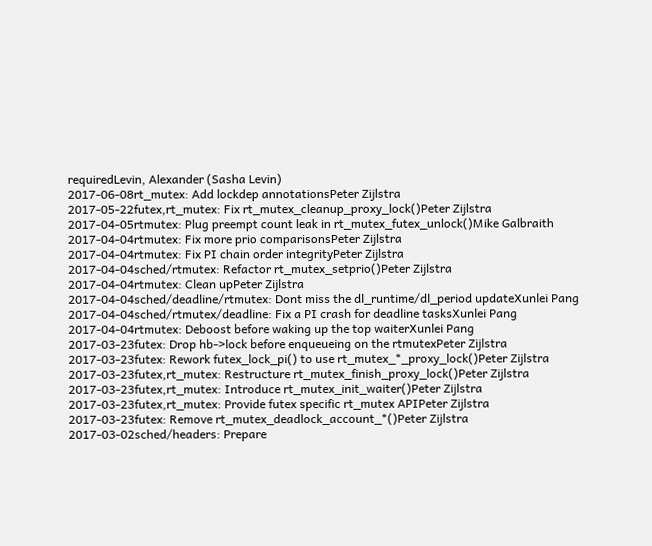requiredLevin, Alexander (Sasha Levin)
2017-06-08rt_mutex: Add lockdep annotationsPeter Zijlstra
2017-05-22futex,rt_mutex: Fix rt_mutex_cleanup_proxy_lock()Peter Zijlstra
2017-04-05rtmutex: Plug preempt count leak in rt_mutex_futex_unlock()Mike Galbraith
2017-04-04rtmutex: Fix more prio comparisonsPeter Zijlstra
2017-04-04rtmutex: Fix PI chain order integrityPeter Zijlstra
2017-04-04sched/rtmutex: Refactor rt_mutex_setprio()Peter Zijlstra
2017-04-04rtmutex: Clean upPeter Zijlstra
2017-04-04sched/deadline/rtmutex: Dont miss the dl_runtime/dl_period updateXunlei Pang
2017-04-04sched/rtmutex/deadline: Fix a PI crash for deadline tasksXunlei Pang
2017-04-04rtmutex: Deboost before waking up the top waiterXunlei Pang
2017-03-23futex: Drop hb->lock before enqueueing on the rtmutexPeter Zijlstra
2017-03-23futex: Rework futex_lock_pi() to use rt_mutex_*_proxy_lock()Peter Zijlstra
2017-03-23futex,rt_mutex: Restructure rt_mutex_finish_proxy_lock()Peter Zijlstra
2017-03-23futex,rt_mutex: Introduce rt_mutex_init_waiter()Peter Zijlstra
2017-03-23futex,rt_mutex: Provide futex specific rt_mutex APIPeter Zijlstra
2017-03-23futex: Remove rt_mutex_deadlock_account_*()Peter Zijlstra
2017-03-02sched/headers: Prepare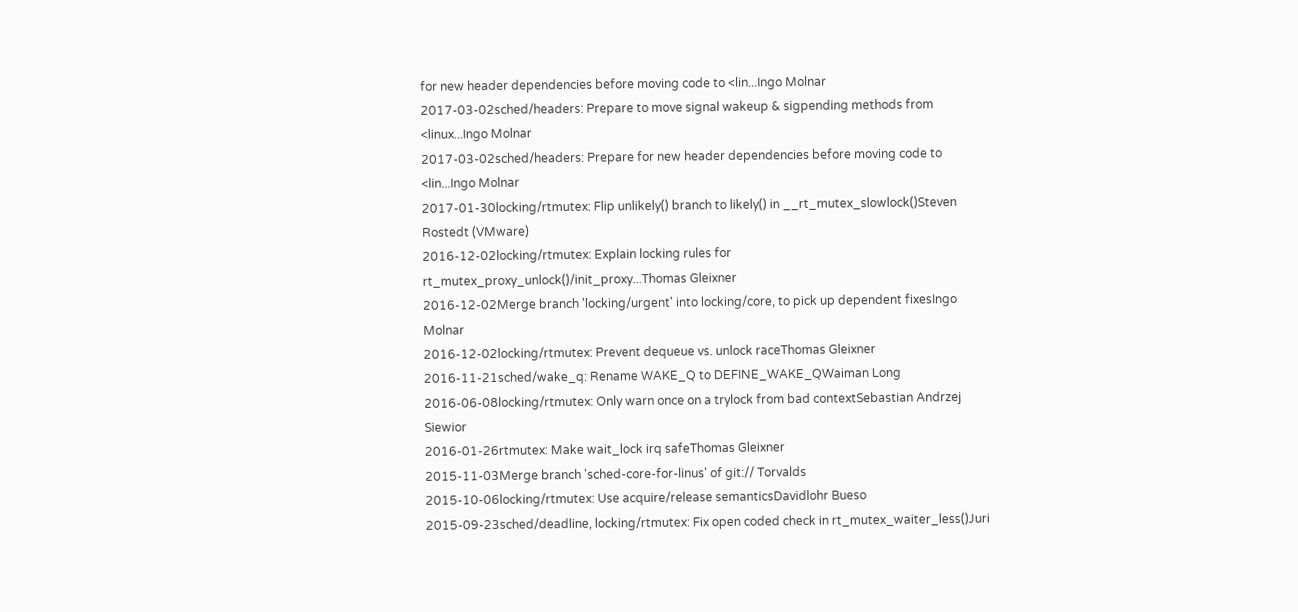for new header dependencies before moving code to <lin...Ingo Molnar
2017-03-02sched/headers: Prepare to move signal wakeup & sigpending methods from <linux...Ingo Molnar
2017-03-02sched/headers: Prepare for new header dependencies before moving code to <lin...Ingo Molnar
2017-01-30locking/rtmutex: Flip unlikely() branch to likely() in __rt_mutex_slowlock()Steven Rostedt (VMware)
2016-12-02locking/rtmutex: Explain locking rules for rt_mutex_proxy_unlock()/init_proxy...Thomas Gleixner
2016-12-02Merge branch 'locking/urgent' into locking/core, to pick up dependent fixesIngo Molnar
2016-12-02locking/rtmutex: Prevent dequeue vs. unlock raceThomas Gleixner
2016-11-21sched/wake_q: Rename WAKE_Q to DEFINE_WAKE_QWaiman Long
2016-06-08locking/rtmutex: Only warn once on a trylock from bad contextSebastian Andrzej Siewior
2016-01-26rtmutex: Make wait_lock irq safeThomas Gleixner
2015-11-03Merge branch 'sched-core-for-linus' of git:// Torvalds
2015-10-06locking/rtmutex: Use acquire/release semanticsDavidlohr Bueso
2015-09-23sched/deadline, locking/rtmutex: Fix open coded check in rt_mutex_waiter_less()Juri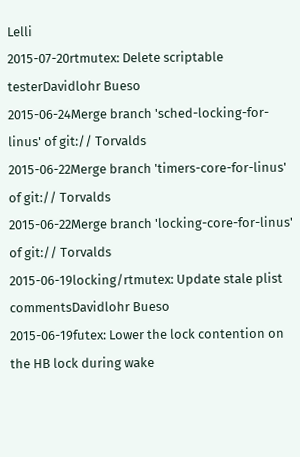Lelli
2015-07-20rtmutex: Delete scriptable testerDavidlohr Bueso
2015-06-24Merge branch 'sched-locking-for-linus' of git:// Torvalds
2015-06-22Merge branch 'timers-core-for-linus' of git:// Torvalds
2015-06-22Merge branch 'locking-core-for-linus' of git:// Torvalds
2015-06-19locking/rtmutex: Update stale plist commentsDavidlohr Bueso
2015-06-19futex: Lower the lock contention on the HB lock during wake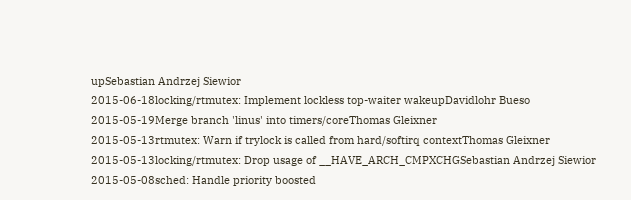upSebastian Andrzej Siewior
2015-06-18locking/rtmutex: Implement lockless top-waiter wakeupDavidlohr Bueso
2015-05-19Merge branch 'linus' into timers/coreThomas Gleixner
2015-05-13rtmutex: Warn if trylock is called from hard/softirq contextThomas Gleixner
2015-05-13locking/rtmutex: Drop usage of __HAVE_ARCH_CMPXCHGSebastian Andrzej Siewior
2015-05-08sched: Handle priority boosted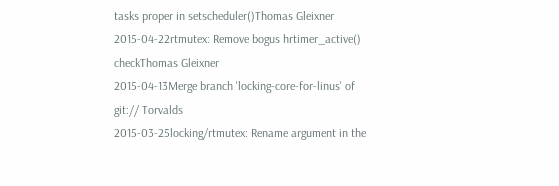tasks proper in setscheduler()Thomas Gleixner
2015-04-22rtmutex: Remove bogus hrtimer_active() checkThomas Gleixner
2015-04-13Merge branch 'locking-core-for-linus' of git:// Torvalds
2015-03-25locking/rtmutex: Rename argument in the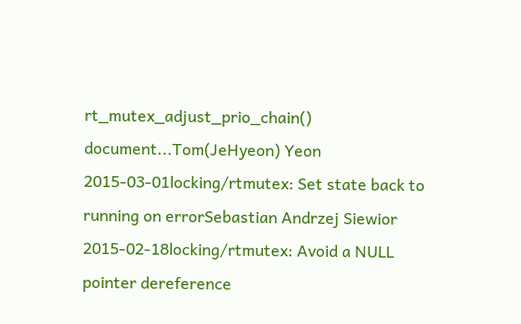rt_mutex_adjust_prio_chain() document...Tom(JeHyeon) Yeon
2015-03-01locking/rtmutex: Set state back to running on errorSebastian Andrzej Siewior
2015-02-18locking/rtmutex: Avoid a NULL pointer dereference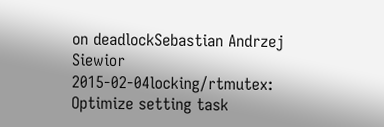on deadlockSebastian Andrzej Siewior
2015-02-04locking/rtmutex: Optimize setting task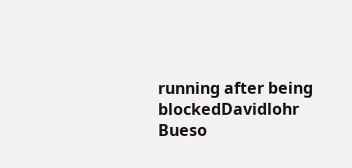running after being blockedDavidlohr Bueso